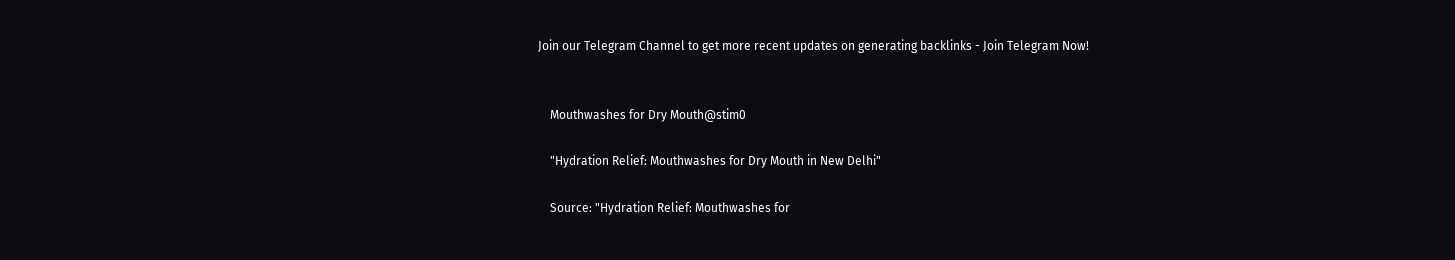Join our Telegram Channel to get more recent updates on generating backlinks - Join Telegram Now!


    Mouthwashes for Dry Mouth@stim0

    "Hydration Relief: Mouthwashes for Dry Mouth in New Delhi"

    Source: "Hydration Relief: Mouthwashes for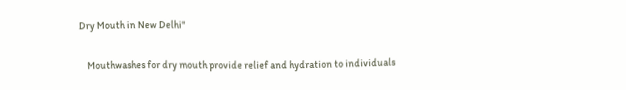Dry Mouth in New Delhi"

    Mouthwashes for dry mouth provide relief and hydration to individuals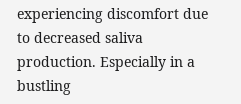experiencing discomfort due to decreased saliva production. Especially in a bustling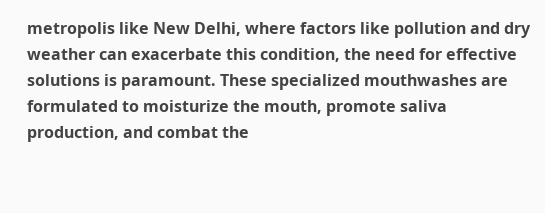metropolis like New Delhi, where factors like pollution and dry weather can exacerbate this condition, the need for effective solutions is paramount. These specialized mouthwashes are formulated to moisturize the mouth, promote saliva production, and combat the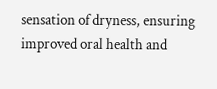sensation of dryness, ensuring improved oral health and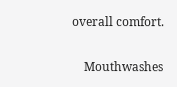overall comfort.

    Mouthwashes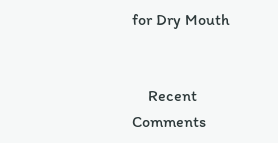for Dry Mouth


    Recent Comments